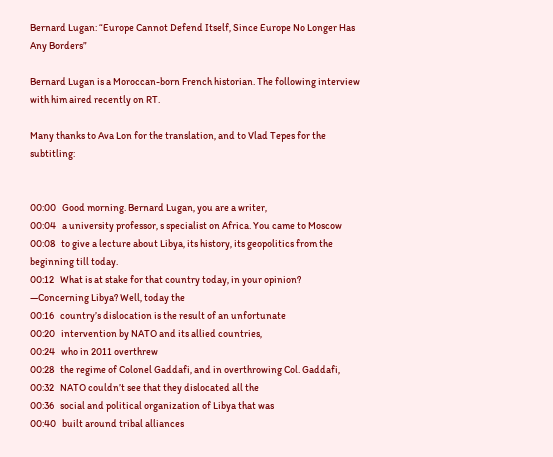Bernard Lugan: “Europe Cannot Defend Itself, Since Europe No Longer Has Any Borders”

Bernard Lugan is a Moroccan-born French historian. The following interview with him aired recently on RT.

Many thanks to Ava Lon for the translation, and to Vlad Tepes for the subtitling:


00:00   Good morning. Bernard Lugan, you are a writer,
00:04   a university professor, s specialist on Africa. You came to Moscow
00:08   to give a lecture about Libya, its history, its geopolitics from the beginning till today.
00:12   What is at stake for that country today, in your opinion? —Concerning Libya? Well, today the
00:16   country’s dislocation is the result of an unfortunate
00:20   intervention by NATO and its allied countries,
00:24   who in 2011 overthrew
00:28   the regime of Colonel Gaddafi, and in overthrowing Col. Gaddafi,
00:32   NATO couldn’t see that they dislocated all the
00:36   social and political organization of Libya that was
00:40   built around tribal alliances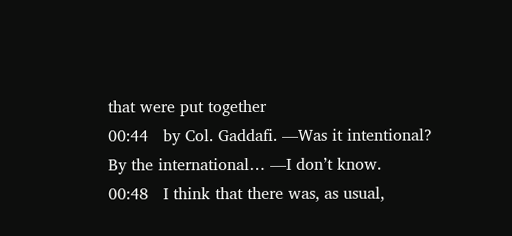that were put together
00:44   by Col. Gaddafi. —Was it intentional? By the international… —I don’t know.
00:48   I think that there was, as usual,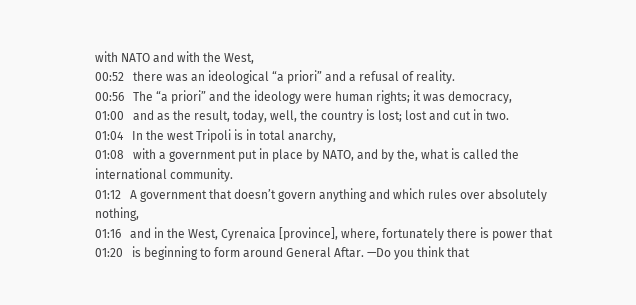with NATO and with the West,
00:52   there was an ideological “a priori” and a refusal of reality.
00:56   The “a priori” and the ideology were human rights; it was democracy,
01:00   and as the result, today, well, the country is lost; lost and cut in two.
01:04   In the west Tripoli is in total anarchy,
01:08   with a government put in place by NATO, and by the, what is called the international community.
01:12   A government that doesn’t govern anything and which rules over absolutely nothing,
01:16   and in the West, Cyrenaica [province], where, fortunately there is power that
01:20   is beginning to form around General Aftar. —Do you think that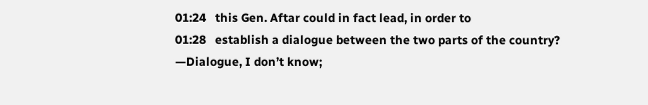01:24   this Gen. Aftar could in fact lead, in order to
01:28   establish a dialogue between the two parts of the country? —Dialogue, I don’t know;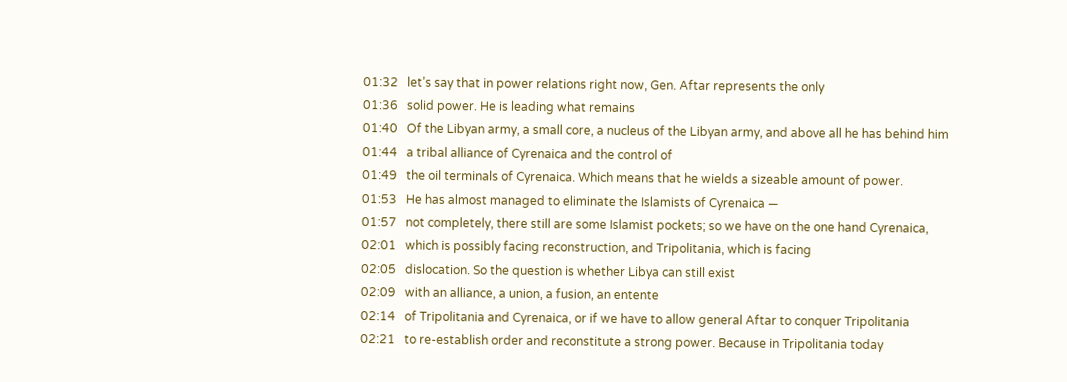01:32   let’s say that in power relations right now, Gen. Aftar represents the only
01:36   solid power. He is leading what remains
01:40   Of the Libyan army, a small core, a nucleus of the Libyan army, and above all he has behind him
01:44   a tribal alliance of Cyrenaica and the control of
01:49   the oil terminals of Cyrenaica. Which means that he wields a sizeable amount of power.
01:53   He has almost managed to eliminate the Islamists of Cyrenaica —
01:57   not completely, there still are some Islamist pockets; so we have on the one hand Cyrenaica,
02:01   which is possibly facing reconstruction, and Tripolitania, which is facing
02:05   dislocation. So the question is whether Libya can still exist
02:09   with an alliance, a union, a fusion, an entente
02:14   of Tripolitania and Cyrenaica, or if we have to allow general Aftar to conquer Tripolitania
02:21   to re-establish order and reconstitute a strong power. Because in Tripolitania today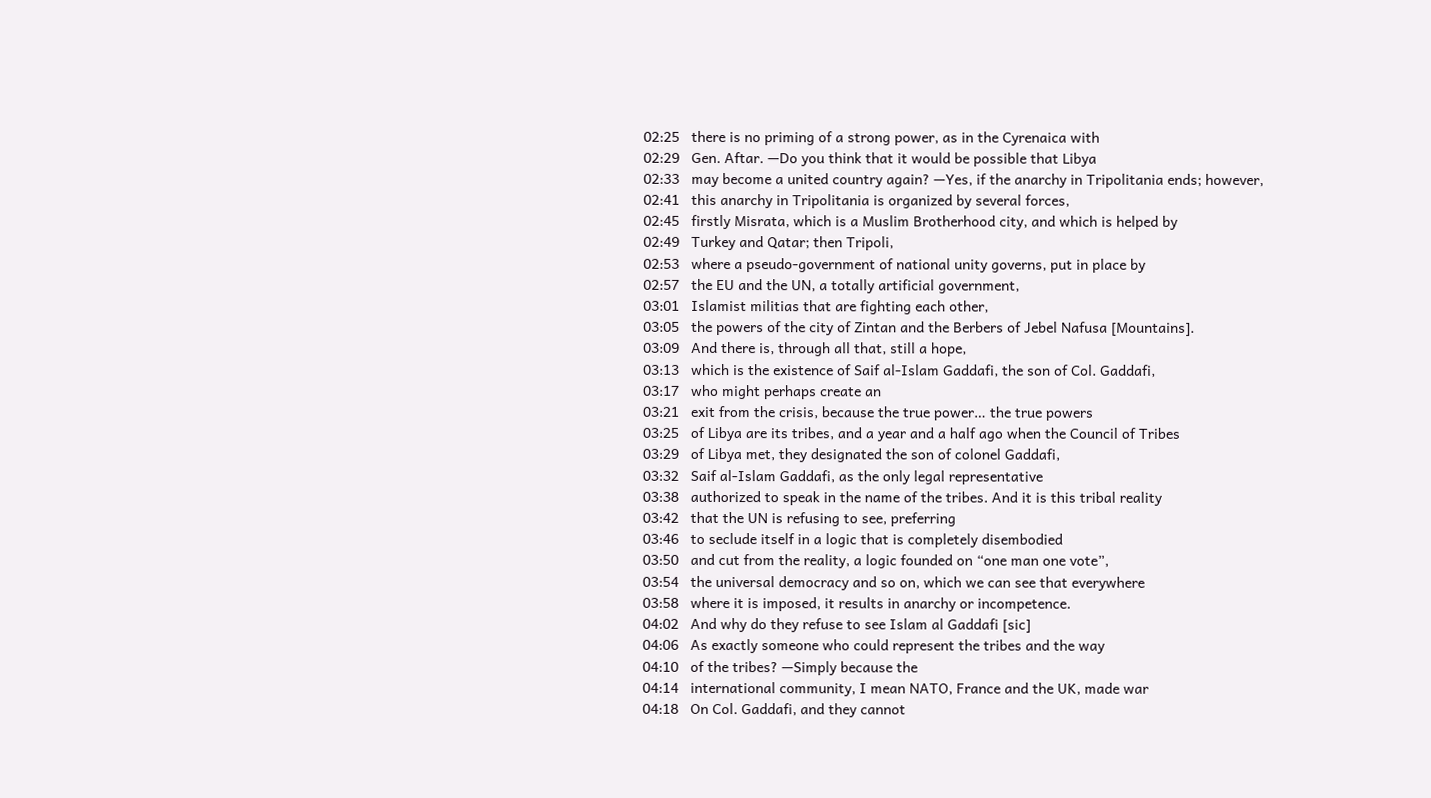02:25   there is no priming of a strong power, as in the Cyrenaica with
02:29   Gen. Aftar. —Do you think that it would be possible that Libya
02:33   may become a united country again? —Yes, if the anarchy in Tripolitania ends; however,
02:41   this anarchy in Tripolitania is organized by several forces,
02:45   firstly Misrata, which is a Muslim Brotherhood city, and which is helped by
02:49   Turkey and Qatar; then Tripoli,
02:53   where a pseudo-government of national unity governs, put in place by
02:57   the EU and the UN, a totally artificial government,
03:01   Islamist militias that are fighting each other,
03:05   the powers of the city of Zintan and the Berbers of Jebel Nafusa [Mountains].
03:09   And there is, through all that, still a hope,
03:13   which is the existence of Saif al-Islam Gaddafi, the son of Col. Gaddafi,
03:17   who might perhaps create an
03:21   exit from the crisis, because the true power… the true powers
03:25   of Libya are its tribes, and a year and a half ago when the Council of Tribes
03:29   of Libya met, they designated the son of colonel Gaddafi,
03:32   Saif al-Islam Gaddafi, as the only legal representative
03:38   authorized to speak in the name of the tribes. And it is this tribal reality
03:42   that the UN is refusing to see, preferring
03:46   to seclude itself in a logic that is completely disembodied
03:50   and cut from the reality, a logic founded on “one man one vote”,
03:54   the universal democracy and so on, which we can see that everywhere
03:58   where it is imposed, it results in anarchy or incompetence.
04:02   And why do they refuse to see Islam al Gaddafi [sic]
04:06   As exactly someone who could represent the tribes and the way
04:10   of the tribes? —Simply because the
04:14   international community, I mean NATO, France and the UK, made war
04:18   On Col. Gaddafi, and they cannot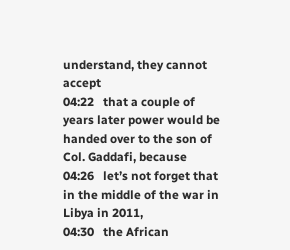understand, they cannot accept
04:22   that a couple of years later power would be handed over to the son of Col. Gaddafi, because
04:26   let’s not forget that in the middle of the war in Libya in 2011,
04:30   the African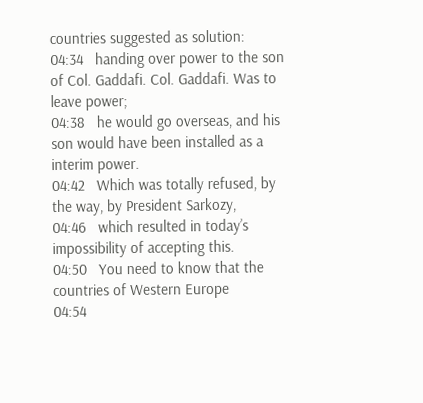countries suggested as solution:
04:34   handing over power to the son of Col. Gaddafi. Col. Gaddafi. Was to leave power;
04:38   he would go overseas, and his son would have been installed as a interim power.
04:42   Which was totally refused, by the way, by President Sarkozy,
04:46   which resulted in today’s impossibility of accepting this.
04:50   You need to know that the countries of Western Europe
04:54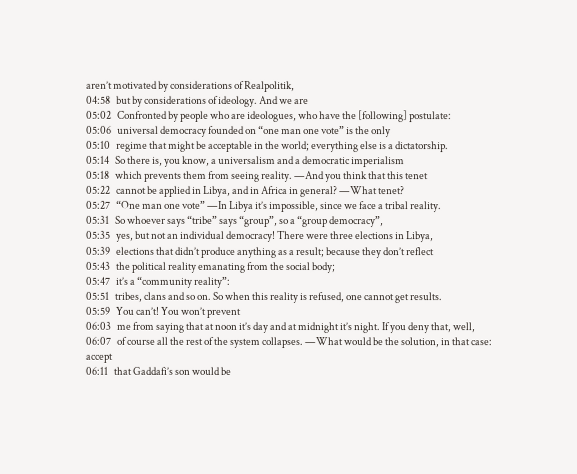aren’t motivated by considerations of Realpolitik,
04:58   but by considerations of ideology. And we are
05:02   Confronted by people who are ideologues, who have the [following] postulate:
05:06   universal democracy founded on “one man one vote” is the only
05:10   regime that might be acceptable in the world; everything else is a dictatorship.
05:14   So there is, you know, a universalism and a democratic imperialism
05:18   which prevents them from seeing reality. —And you think that this tenet
05:22   cannot be applied in Libya, and in Africa in general? —What tenet?
05:27   “One man one vote” —In Libya it’s impossible, since we face a tribal reality.
05:31   So whoever says “tribe” says “group”, so a “group democracy”,
05:35   yes, but not an individual democracy! There were three elections in Libya,
05:39   elections that didn’t produce anything as a result; because they don’t reflect
05:43   the political reality emanating from the social body;
05:47   it’s a “community reality”:
05:51   tribes, clans and so on. So when this reality is refused, one cannot get results.
05:59   You can’t! You won’t prevent
06:03   me from saying that at noon it’s day and at midnight it’s night. If you deny that, well,
06:07   of course all the rest of the system collapses. —What would be the solution, in that case: accept
06:11   that Gaddafi’s son would be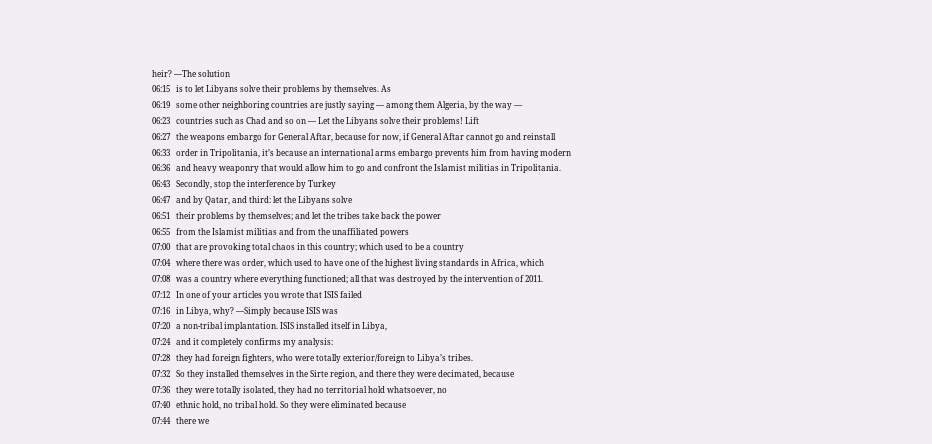heir? —The solution
06:15   is to let Libyans solve their problems by themselves. As
06:19   some other neighboring countries are justly saying — among them Algeria, by the way —
06:23   countries such as Chad and so on — Let the Libyans solve their problems! Lift
06:27   the weapons embargo for General Aftar, because for now, if General Aftar cannot go and reinstall
06:33   order in Tripolitania, it’s because an international arms embargo prevents him from having modern
06:36   and heavy weaponry that would allow him to go and confront the Islamist militias in Tripolitania.
06:43   Secondly, stop the interference by Turkey
06:47   and by Qatar, and third: let the Libyans solve
06:51   their problems by themselves; and let the tribes take back the power
06:55   from the Islamist militias and from the unaffiliated powers
07:00   that are provoking total chaos in this country; which used to be a country
07:04   where there was order, which used to have one of the highest living standards in Africa, which
07:08   was a country where everything functioned; all that was destroyed by the intervention of 2011.
07:12   In one of your articles you wrote that ISIS failed
07:16   in Libya, why? —Simply because ISIS was
07:20   a non-tribal implantation. ISIS installed itself in Libya,
07:24   and it completely confirms my analysis:
07:28   they had foreign fighters, who were totally exterior/foreign to Libya’s tribes.
07:32   So they installed themselves in the Sirte region, and there they were decimated, because
07:36   they were totally isolated, they had no territorial hold whatsoever, no
07:40   ethnic hold, no tribal hold. So they were eliminated because
07:44   there we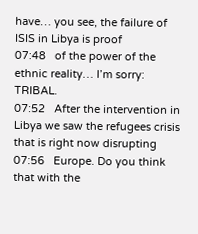have… you see, the failure of ISIS in Libya is proof
07:48   of the power of the ethnic reality… I’m sorry: TRIBAL.
07:52   After the intervention in Libya we saw the refugees crisis that is right now disrupting
07:56   Europe. Do you think that with the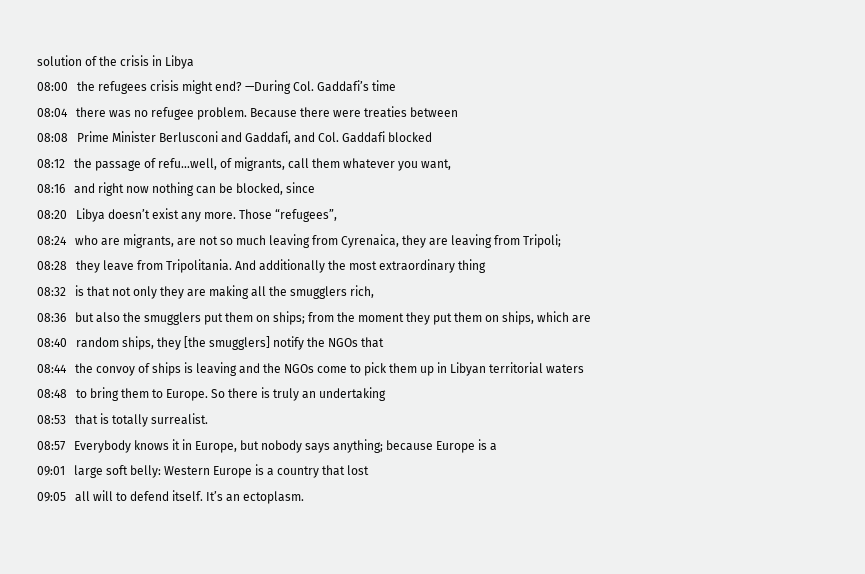solution of the crisis in Libya
08:00   the refugees crisis might end? —During Col. Gaddafi’s time
08:04   there was no refugee problem. Because there were treaties between
08:08   Prime Minister Berlusconi and Gaddafi, and Col. Gaddafi blocked
08:12   the passage of refu…well, of migrants, call them whatever you want,
08:16   and right now nothing can be blocked, since
08:20   Libya doesn’t exist any more. Those “refugees”,
08:24   who are migrants, are not so much leaving from Cyrenaica, they are leaving from Tripoli;
08:28   they leave from Tripolitania. And additionally the most extraordinary thing
08:32   is that not only they are making all the smugglers rich,
08:36   but also the smugglers put them on ships; from the moment they put them on ships, which are
08:40   random ships, they [the smugglers] notify the NGOs that
08:44   the convoy of ships is leaving and the NGOs come to pick them up in Libyan territorial waters
08:48   to bring them to Europe. So there is truly an undertaking
08:53   that is totally surrealist.
08:57   Everybody knows it in Europe, but nobody says anything; because Europe is a
09:01   large soft belly: Western Europe is a country that lost
09:05   all will to defend itself. It’s an ectoplasm.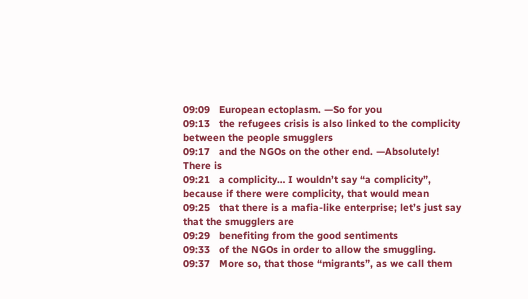09:09   European ectoplasm. —So for you
09:13   the refugees crisis is also linked to the complicity between the people smugglers
09:17   and the NGOs on the other end. —Absolutely! There is
09:21   a complicity… I wouldn’t say “a complicity”, because if there were complicity, that would mean
09:25   that there is a mafia-like enterprise; let’s just say that the smugglers are
09:29   benefiting from the good sentiments
09:33   of the NGOs in order to allow the smuggling.
09:37   More so, that those “migrants”, as we call them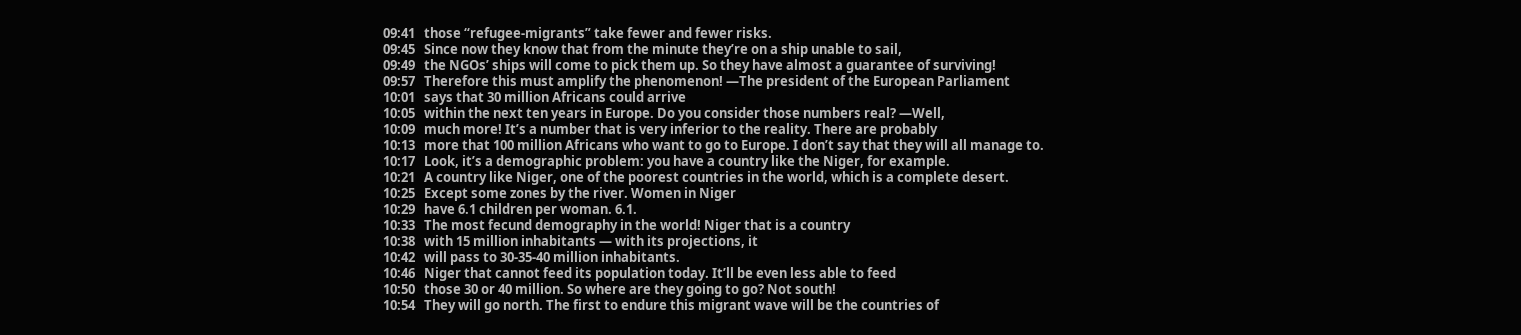09:41   those “refugee-migrants” take fewer and fewer risks.
09:45   Since now they know that from the minute they’re on a ship unable to sail,
09:49   the NGOs’ ships will come to pick them up. So they have almost a guarantee of surviving!
09:57   Therefore this must amplify the phenomenon! —The president of the European Parliament
10:01   says that 30 million Africans could arrive
10:05   within the next ten years in Europe. Do you consider those numbers real? —Well,
10:09   much more! It’s a number that is very inferior to the reality. There are probably
10:13   more that 100 million Africans who want to go to Europe. I don’t say that they will all manage to.
10:17   Look, it’s a demographic problem: you have a country like the Niger, for example.
10:21   A country like Niger, one of the poorest countries in the world, which is a complete desert.
10:25   Except some zones by the river. Women in Niger
10:29   have 6.1 children per woman. 6.1.
10:33   The most fecund demography in the world! Niger that is a country
10:38   with 15 million inhabitants — with its projections, it
10:42   will pass to 30-35-40 million inhabitants.
10:46   Niger that cannot feed its population today. It’ll be even less able to feed
10:50   those 30 or 40 million. So where are they going to go? Not south!
10:54   They will go north. The first to endure this migrant wave will be the countries of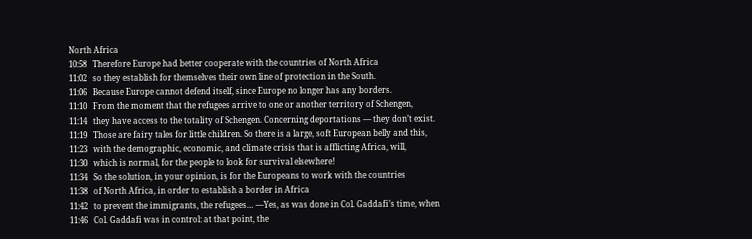North Africa
10:58   Therefore Europe had better cooperate with the countries of North Africa
11:02   so they establish for themselves their own line of protection in the South.
11:06   Because Europe cannot defend itself, since Europe no longer has any borders.
11:10   From the moment that the refugees arrive to one or another territory of Schengen,
11:14   they have access to the totality of Schengen. Concerning deportations — they don’t exist.
11:19   Those are fairy tales for little children. So there is a large, soft European belly and this,
11:23   with the demographic, economic, and climate crisis that is afflicting Africa, will,
11:30   which is normal, for the people to look for survival elsewhere!
11:34   So the solution, in your opinion, is for the Europeans to work with the countries
11:38   of North Africa, in order to establish a border in Africa
11:42   to prevent the immigrants, the refugees… —Yes, as was done in Col. Gaddafi’s time, when
11:46   Col. Gaddafi was in control: at that point, the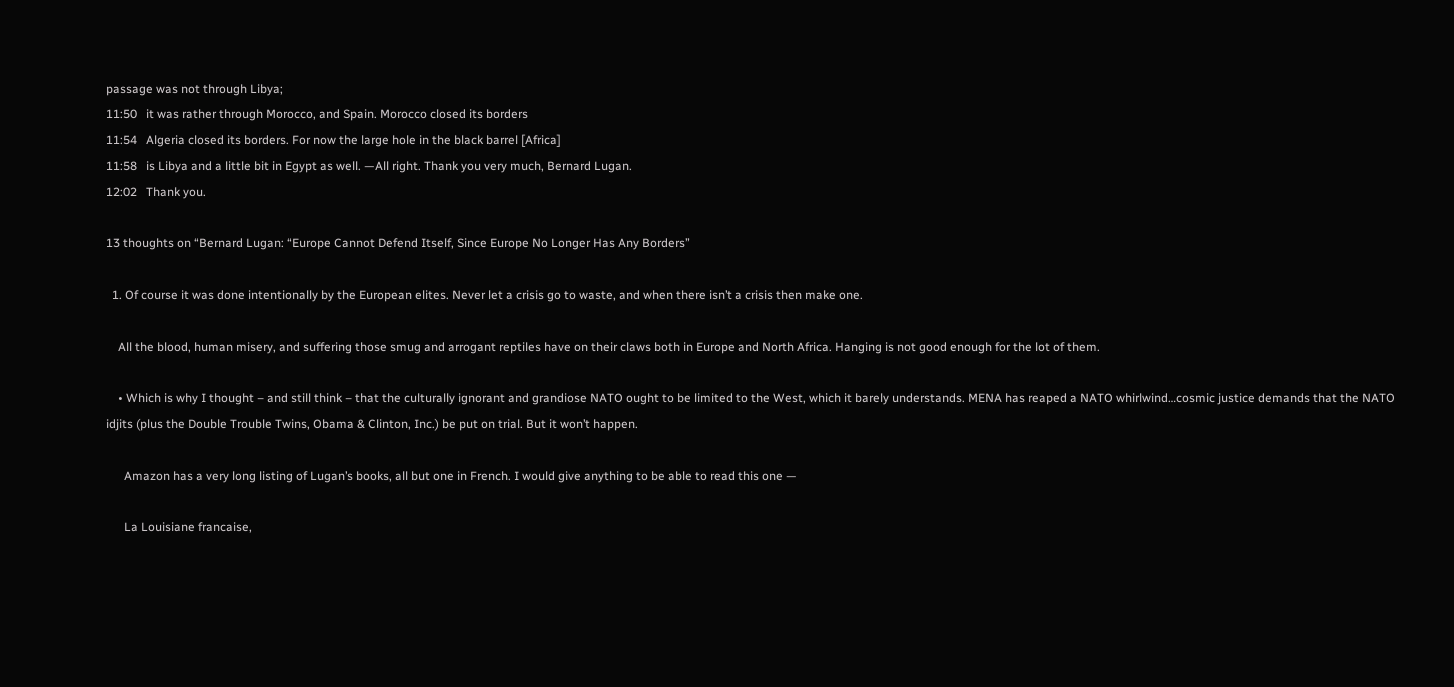passage was not through Libya;
11:50   it was rather through Morocco, and Spain. Morocco closed its borders
11:54   Algeria closed its borders. For now the large hole in the black barrel [Africa]
11:58   is Libya and a little bit in Egypt as well. —All right. Thank you very much, Bernard Lugan.
12:02   Thank you.

13 thoughts on “Bernard Lugan: “Europe Cannot Defend Itself, Since Europe No Longer Has Any Borders”

  1. Of course it was done intentionally by the European elites. Never let a crisis go to waste, and when there isn’t a crisis then make one.

    All the blood, human misery, and suffering those smug and arrogant reptiles have on their claws both in Europe and North Africa. Hanging is not good enough for the lot of them.

    • Which is why I thought – and still think – that the culturally ignorant and grandiose NATO ought to be limited to the West, which it barely understands. MENA has reaped a NATO whirlwind…cosmic justice demands that the NATO idjits (plus the Double Trouble Twins, Obama & Clinton, Inc.) be put on trial. But it won’t happen.

      Amazon has a very long listing of Lugan’s books, all but one in French. I would give anything to be able to read this one —

      La Louisiane francaise,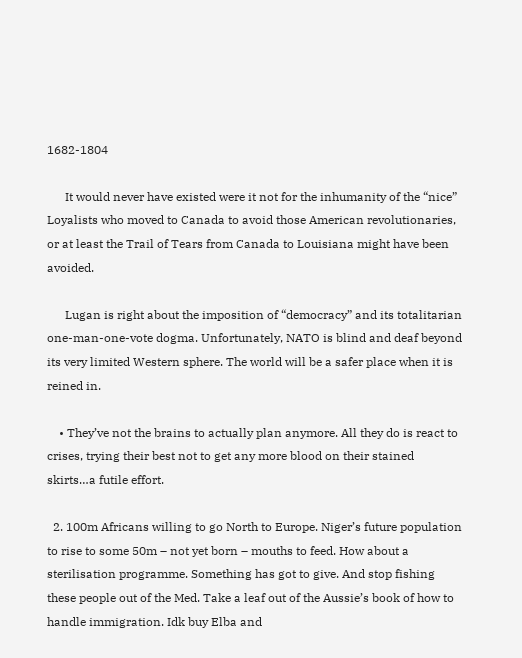1682-1804

      It would never have existed were it not for the inhumanity of the “nice” Loyalists who moved to Canada to avoid those American revolutionaries, or at least the Trail of Tears from Canada to Louisiana might have been avoided.

      Lugan is right about the imposition of “democracy” and its totalitarian one-man-one-vote dogma. Unfortunately, NATO is blind and deaf beyond its very limited Western sphere. The world will be a safer place when it is reined in.

    • They’ve not the brains to actually plan anymore. All they do is react to crises, trying their best not to get any more blood on their stained skirts…a futile effort.

  2. 100m Africans willing to go North to Europe. Niger’s future population to rise to some 50m – not yet born – mouths to feed. How about a sterilisation programme. Something has got to give. And stop fishing these people out of the Med. Take a leaf out of the Aussie’s book of how to handle immigration. Idk buy Elba and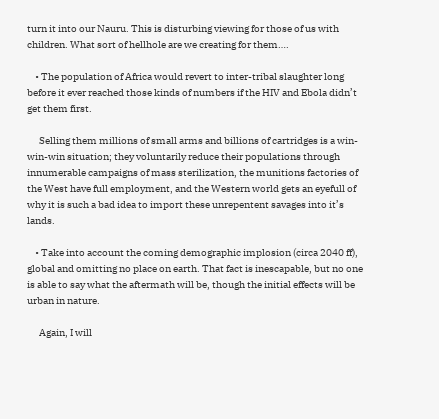turn it into our Nauru. This is disturbing viewing for those of us with children. What sort of hellhole are we creating for them….

    • The population of Africa would revert to inter-tribal slaughter long before it ever reached those kinds of numbers if the HIV and Ebola didn’t get them first.

      Selling them millions of small arms and billions of cartridges is a win-win-win situation; they voluntarily reduce their populations through innumerable campaigns of mass sterilization, the munitions factories of the West have full employment, and the Western world gets an eyefull of why it is such a bad idea to import these unrepentent savages into it’s lands.

    • Take into account the coming demographic implosion (circa 2040 ff), global and omitting no place on earth. That fact is inescapable, but no one is able to say what the aftermath will be, though the initial effects will be urban in nature.

      Again, I will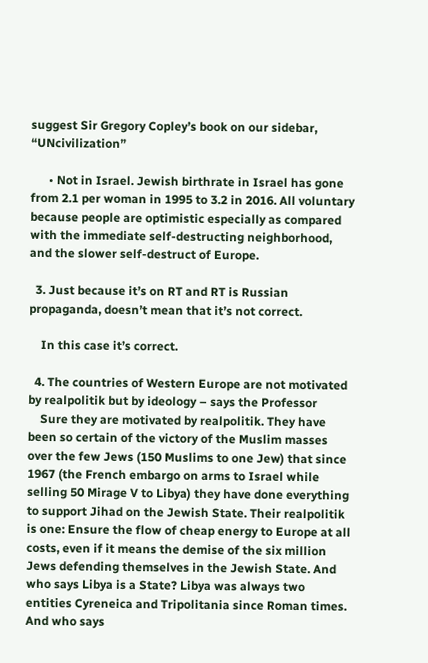suggest Sir Gregory Copley’s book on our sidebar, “UNcivilization”

      • Not in Israel. Jewish birthrate in Israel has gone from 2.1 per woman in 1995 to 3.2 in 2016. All voluntary because people are optimistic especially as compared with the immediate self-destructing neighborhood, and the slower self-destruct of Europe.

  3. Just because it’s on RT and RT is Russian propaganda, doesn’t mean that it’s not correct.

    In this case it’s correct.

  4. The countries of Western Europe are not motivated by realpolitik but by ideology – says the Professor
    Sure they are motivated by realpolitik. They have been so certain of the victory of the Muslim masses over the few Jews (150 Muslims to one Jew) that since 1967 (the French embargo on arms to Israel while selling 50 Mirage V to Libya) they have done everything to support Jihad on the Jewish State. Their realpolitik is one: Ensure the flow of cheap energy to Europe at all costs, even if it means the demise of the six million Jews defending themselves in the Jewish State. And who says Libya is a State? Libya was always two entities Cyreneica and Tripolitania since Roman times. And who says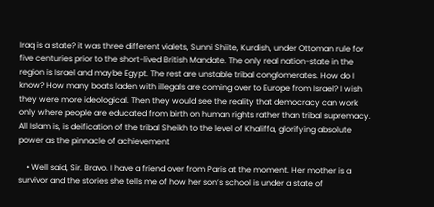Iraq is a state? it was three different vialets, Sunni Shiite, Kurdish, under Ottoman rule for five centuries prior to the short-lived British Mandate. The only real nation-state in the region is Israel and maybe Egypt. The rest are unstable tribal conglomerates. How do I know? How many boats laden with illegals are coming over to Europe from Israel? I wish they were more ideological. Then they would see the reality that democracy can work only where people are educated from birth on human rights rather than tribal supremacy. All Islam is, is deification of the tribal Sheikh to the level of Khaliffa, glorifying absolute power as the pinnacle of achievement

    • Well said, Sir. Bravo. I have a friend over from Paris at the moment. Her mother is a survivor and the stories she tells me of how her son’s school is under a state of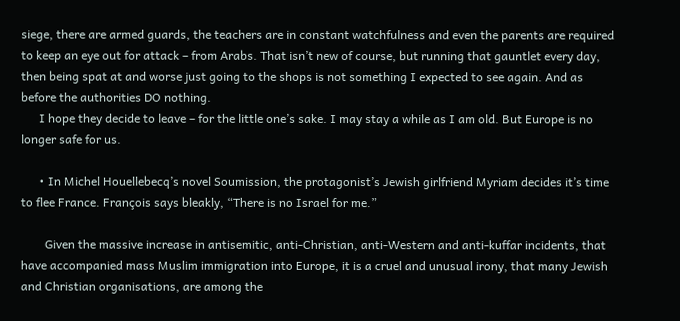siege, there are armed guards, the teachers are in constant watchfulness and even the parents are required to keep an eye out for attack – from Arabs. That isn’t new of course, but running that gauntlet every day, then being spat at and worse just going to the shops is not something I expected to see again. And as before the authorities DO nothing.
      I hope they decide to leave – for the little one’s sake. I may stay a while as I am old. But Europe is no longer safe for us.

      • In Michel Houellebecq’s novel Soumission, the protagonist’s Jewish girlfriend Myriam decides it’s time to flee France. François says bleakly, “There is no Israel for me.”

        Given the massive increase in antisemitic, anti-Christian, anti-Western and anti-kuffar incidents, that have accompanied mass Muslim immigration into Europe, it is a cruel and unusual irony, that many Jewish and Christian organisations, are among the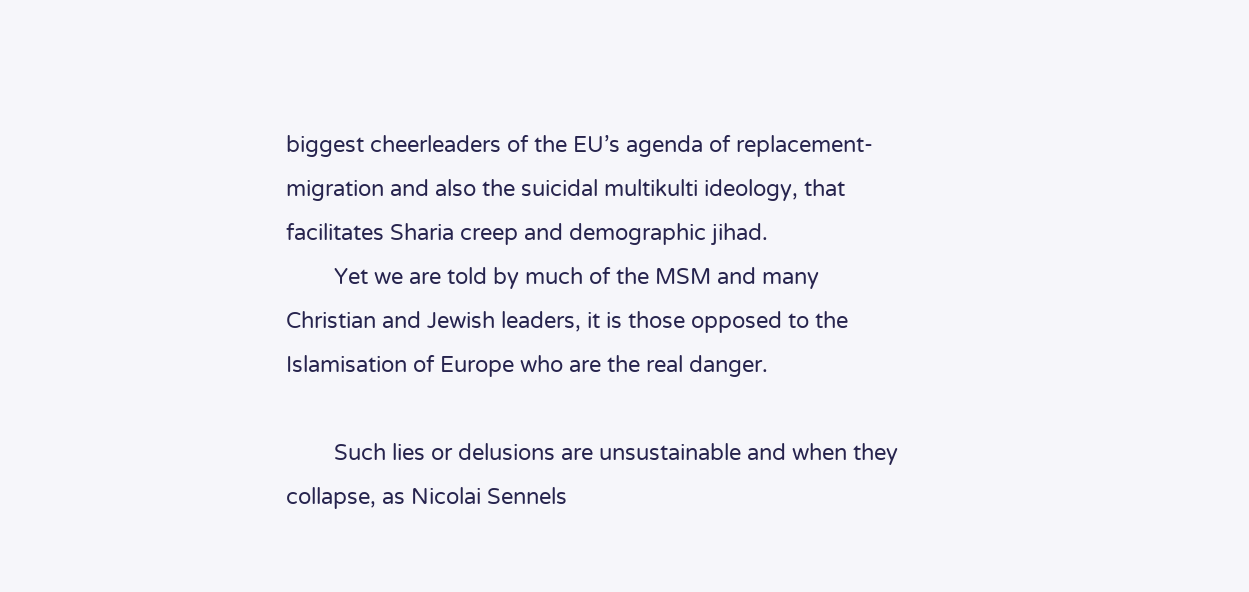biggest cheerleaders of the EU’s agenda of replacement-migration and also the suicidal multikulti ideology, that facilitates Sharia creep and demographic jihad.
        Yet we are told by much of the MSM and many Christian and Jewish leaders, it is those opposed to the Islamisation of Europe who are the real danger.

        Such lies or delusions are unsustainable and when they collapse, as Nicolai Sennels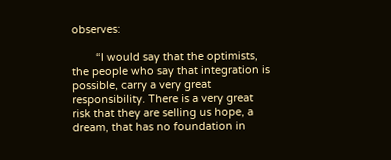observes:

        “I would say that the optimists, the people who say that integration is possible, carry a very great responsibility. There is a very great risk that they are selling us hope, a dream, that has no foundation in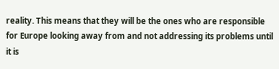reality. This means that they will be the ones who are responsible for Europe looking away from and not addressing its problems until it is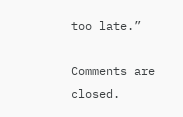too late.”

Comments are closed.